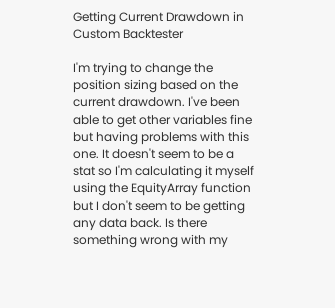Getting Current Drawdown in Custom Backtester

I'm trying to change the position sizing based on the current drawdown. I've been able to get other variables fine but having problems with this one. It doesn't seem to be a stat so I'm calculating it myself using the EquityArray function but I don't seem to be getting any data back. Is there something wrong with my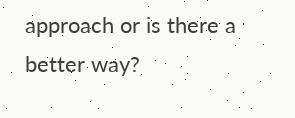approach or is there a better way?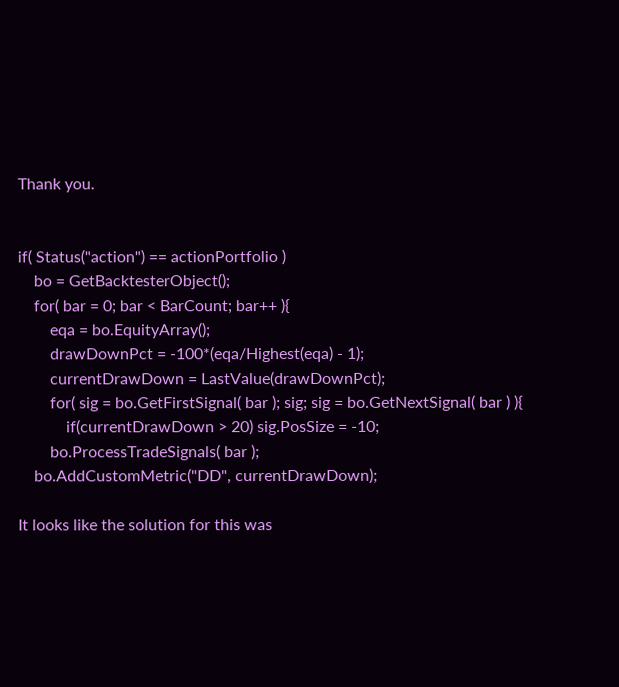Thank you.


if( Status("action") == actionPortfolio )
    bo = GetBacktesterObject();
    for( bar = 0; bar < BarCount; bar++ ){
        eqa = bo.EquityArray();
        drawDownPct = -100*(eqa/Highest(eqa) - 1);
        currentDrawDown = LastValue(drawDownPct);
        for( sig = bo.GetFirstSignal( bar ); sig; sig = bo.GetNextSignal( bar ) ){
            if(currentDrawDown > 20) sig.PosSize = -10;
        bo.ProcessTradeSignals( bar );
    bo.AddCustomMetric("DD", currentDrawDown);

It looks like the solution for this was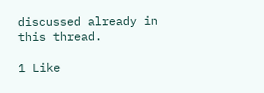discussed already in this thread.

1 Like